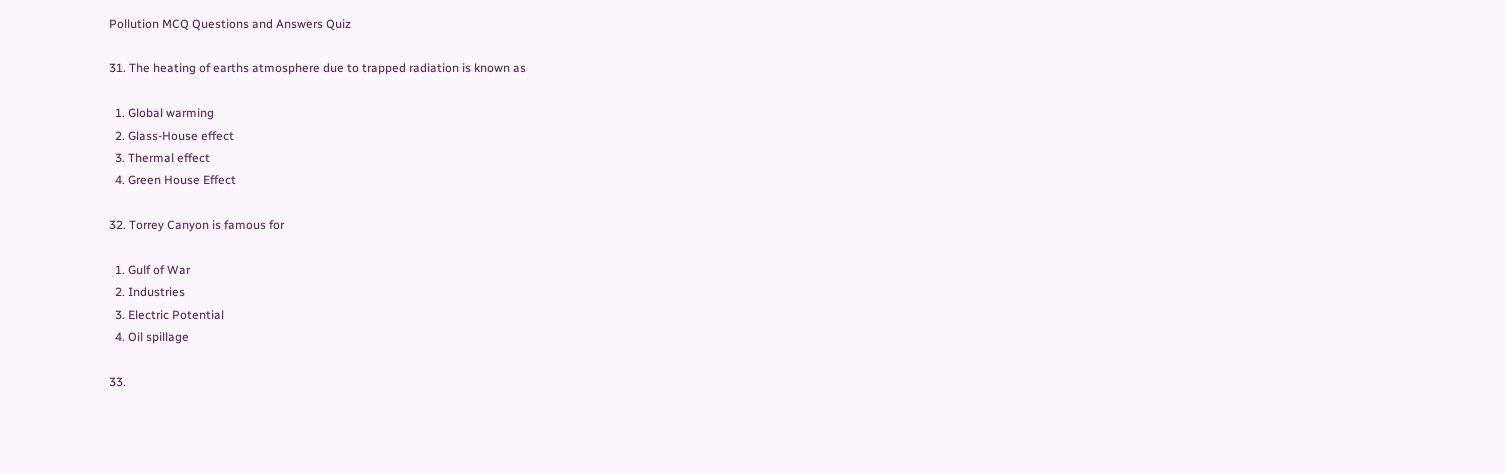Pollution MCQ Questions and Answers Quiz

31. The heating of earths atmosphere due to trapped radiation is known as

  1. Global warming
  2. Glass-House effect
  3. Thermal effect
  4. Green House Effect

32. Torrey Canyon is famous for

  1. Gulf of War
  2. Industries
  3. Electric Potential
  4. Oil spillage

33.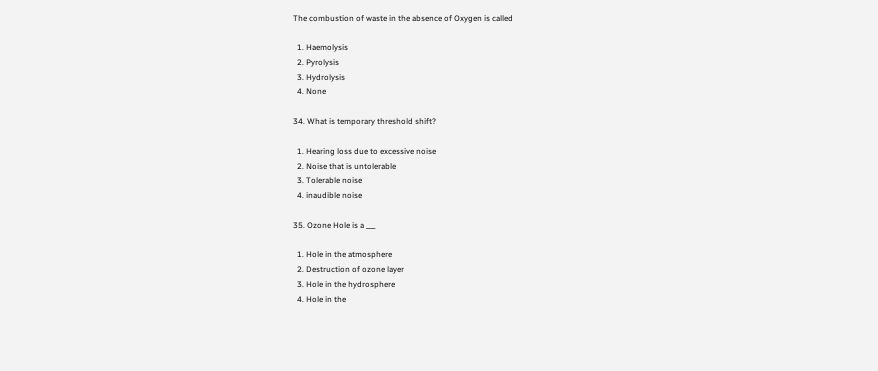The combustion of waste in the absence of Oxygen is called

  1. Haemolysis
  2. Pyrolysis
  3. Hydrolysis
  4. None

34. What is temporary threshold shift?

  1. Hearing loss due to excessive noise
  2. Noise that is untolerable
  3. Tolerable noise
  4. inaudible noise

35. Ozone Hole is a ___

  1. Hole in the atmosphere
  2. Destruction of ozone layer
  3. Hole in the hydrosphere
  4. Hole in the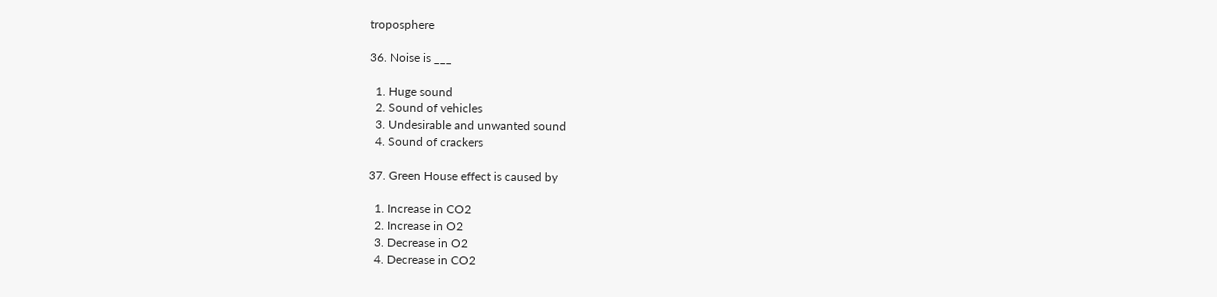troposphere

36. Noise is ___

  1. Huge sound
  2. Sound of vehicles
  3. Undesirable and unwanted sound
  4. Sound of crackers

37. Green House effect is caused by

  1. Increase in CO2
  2. Increase in O2
  3. Decrease in O2
  4. Decrease in CO2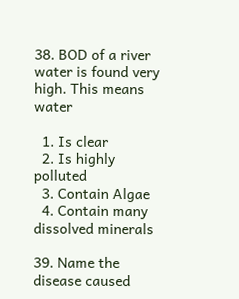38. BOD of a river water is found very high. This means water

  1. Is clear
  2. Is highly polluted
  3. Contain Algae
  4. Contain many dissolved minerals

39. Name the disease caused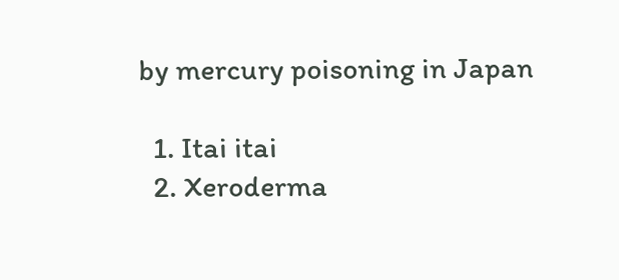by mercury poisoning in Japan

  1. Itai itai
  2. Xeroderma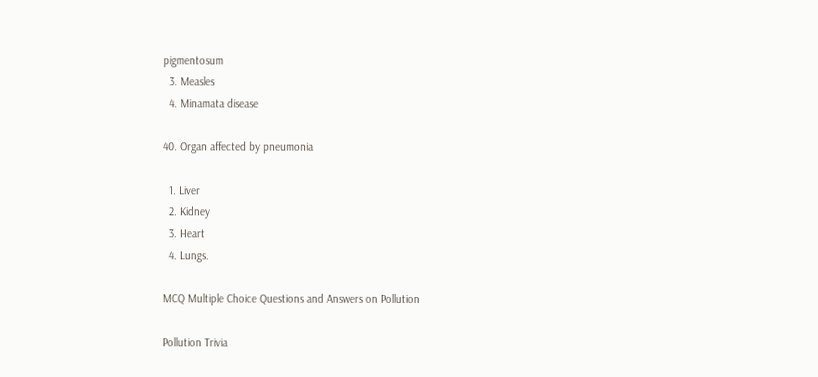pigmentosum
  3. Measles
  4. Minamata disease

40. Organ affected by pneumonia

  1. Liver
  2. Kidney
  3. Heart
  4. Lungs.

MCQ Multiple Choice Questions and Answers on Pollution

Pollution Trivia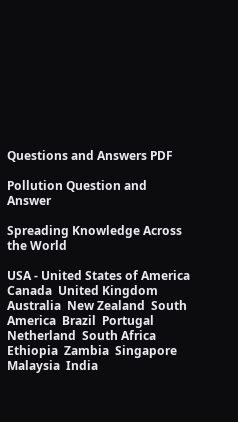Questions and Answers PDF

Pollution Question and Answer

Spreading Knowledge Across the World

USA - United States of America  Canada  United Kingdom  Australia  New Zealand  South America  Brazil  Portugal  Netherland  South Africa  Ethiopia  Zambia  Singapore  Malaysia  India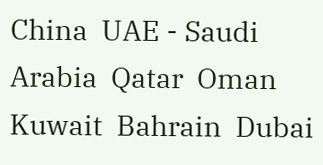China  UAE - Saudi Arabia  Qatar  Oman  Kuwait  Bahrain  Dubai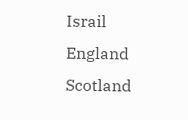Israil  England  Scotland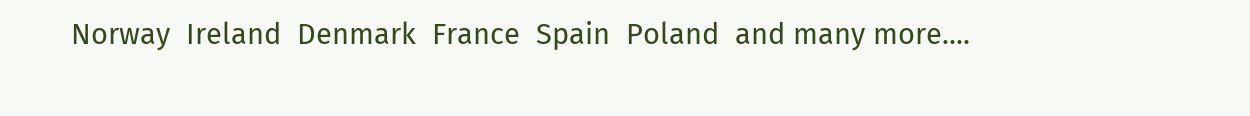Norway  Ireland  Denmark  France  Spain  Poland  and many more....